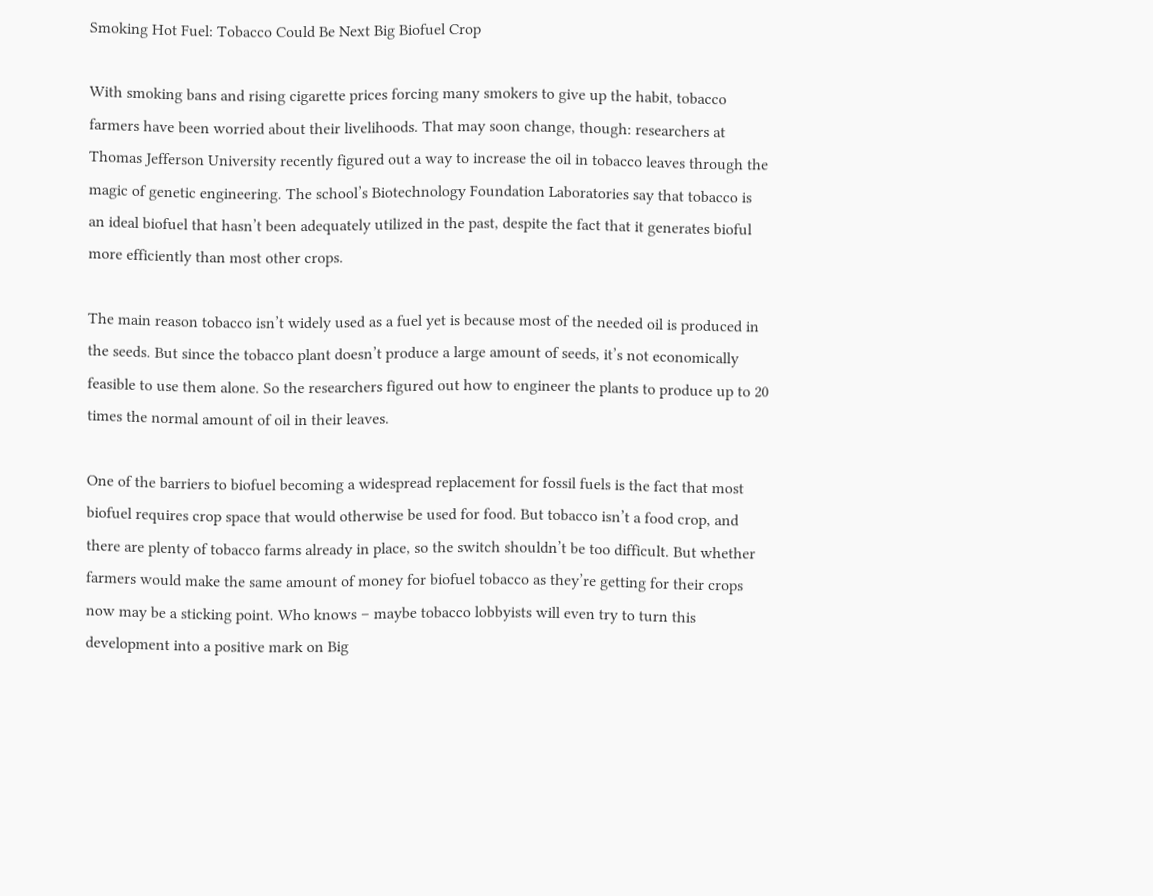Smoking Hot Fuel: Tobacco Could Be Next Big Biofuel Crop

With smoking bans and rising cigarette prices forcing many smokers to give up the habit, tobacco farmers have been worried about their livelihoods. That may soon change, though: researchers at Thomas Jefferson University recently figured out a way to increase the oil in tobacco leaves through the magic of genetic engineering. The school’s Biotechnology Foundation Laboratories say that tobacco is an ideal biofuel that hasn’t been adequately utilized in the past, despite the fact that it generates bioful more efficiently than most other crops.

The main reason tobacco isn’t widely used as a fuel yet is because most of the needed oil is produced in the seeds. But since the tobacco plant doesn’t produce a large amount of seeds, it’s not economically feasible to use them alone. So the researchers figured out how to engineer the plants to produce up to 20 times the normal amount of oil in their leaves.

One of the barriers to biofuel becoming a widespread replacement for fossil fuels is the fact that most biofuel requires crop space that would otherwise be used for food. But tobacco isn’t a food crop, and there are plenty of tobacco farms already in place, so the switch shouldn’t be too difficult. But whether farmers would make the same amount of money for biofuel tobacco as they’re getting for their crops now may be a sticking point. Who knows – maybe tobacco lobbyists will even try to turn this development into a positive mark on Big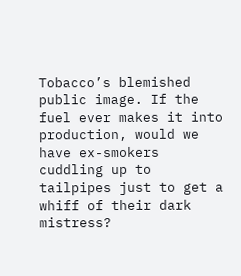Tobacco’s blemished public image. If the fuel ever makes it into production, would we have ex-smokers cuddling up to tailpipes just to get a whiff of their dark mistress?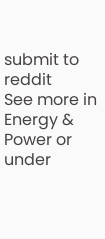submit to reddit
See more in Energy & Power or under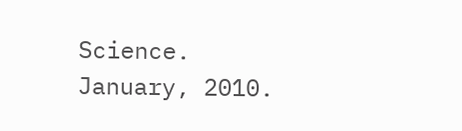Science. January, 2010.